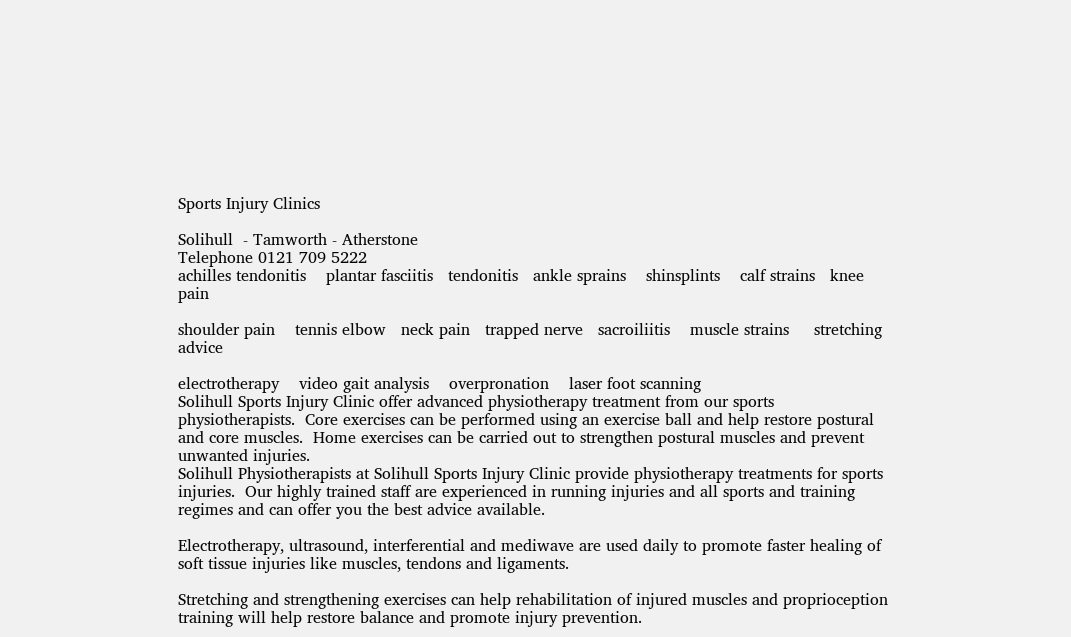Sports Injury Clinics

Solihull  - Tamworth - Atherstone
Telephone 0121 709 5222
achilles tendonitis    plantar fasciitis   tendonitis   ankle sprains    shinsplints    calf strains   knee pain

shoulder pain    tennis elbow   neck pain   trapped nerve   sacroiliitis    muscle strains     stretching advice

electrotherapy    video gait analysis    overpronation    laser foot scanning
Solihull Sports Injury Clinic offer advanced physiotherapy treatment from our sports physiotherapists.  Core exercises can be performed using an exercise ball and help restore postural and core muscles.  Home exercises can be carried out to strengthen postural muscles and prevent unwanted injuries.
Solihull Physiotherapists at Solihull Sports Injury Clinic provide physiotherapy treatments for sports injuries.  Our highly trained staff are experienced in running injuries and all sports and training regimes and can offer you the best advice available.

Electrotherapy, ultrasound, interferential and mediwave are used daily to promote faster healing of soft tissue injuries like muscles, tendons and ligaments.

Stretching and strengthening exercises can help rehabilitation of injured muscles and proprioception training will help restore balance and promote injury prevention.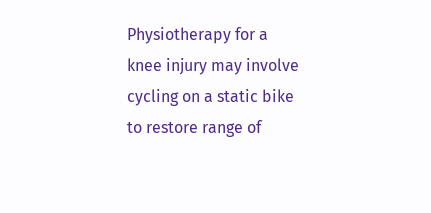Physiotherapy for a knee injury may involve cycling on a static bike to restore range of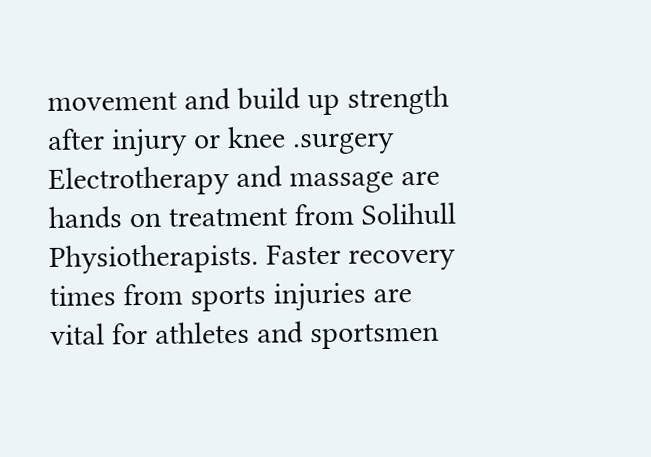movement and build up strength after injury or knee .surgery
Electrotherapy and massage are hands on treatment from Solihull Physiotherapists. Faster recovery times from sports injuries are vital for athletes and sportsmen